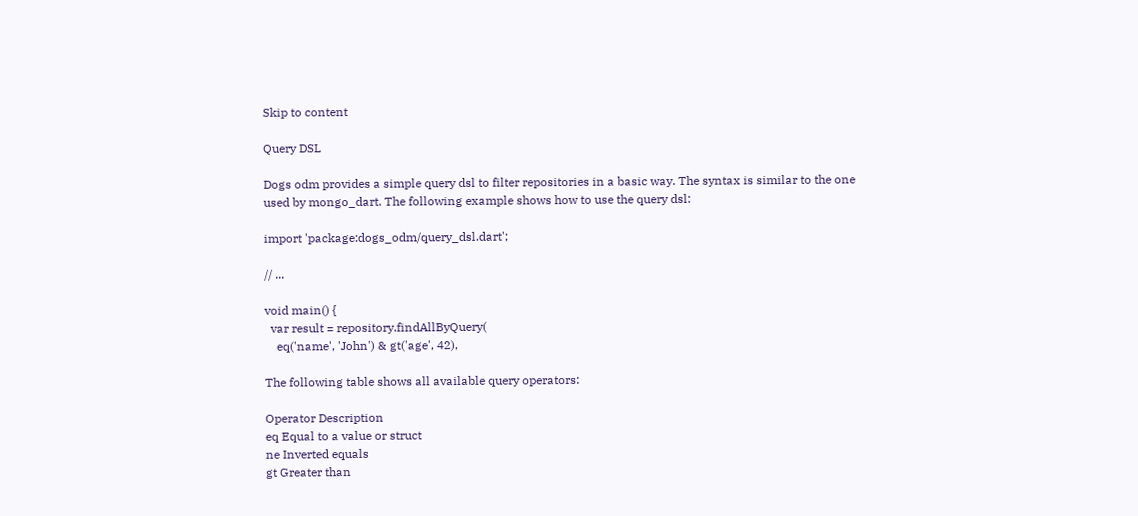Skip to content

Query DSL

Dogs odm provides a simple query dsl to filter repositories in a basic way. The syntax is similar to the one used by mongo_dart. The following example shows how to use the query dsl:

import 'package:dogs_odm/query_dsl.dart';

// ...

void main() {
  var result = repository.findAllByQuery(
    eq('name', 'John') & gt('age', 42),

The following table shows all available query operators:

Operator Description
eq Equal to a value or struct
ne Inverted equals
gt Greater than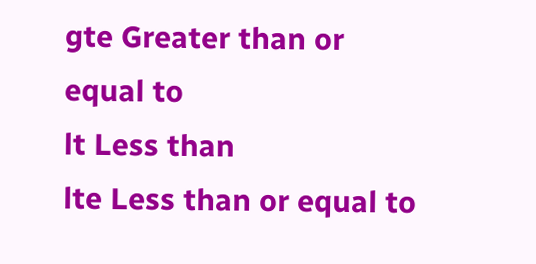gte Greater than or equal to
lt Less than
lte Less than or equal to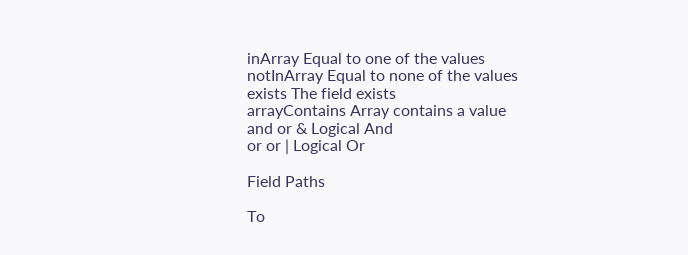inArray Equal to one of the values
notInArray Equal to none of the values
exists The field exists
arrayContains Array contains a value
and or & Logical And
or or | Logical Or

Field Paths

To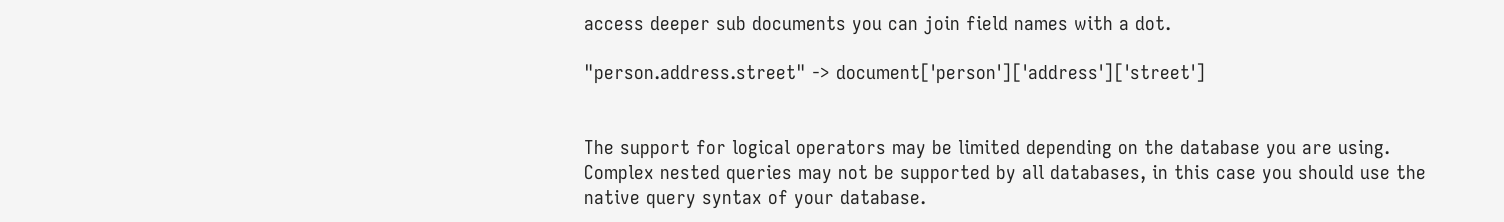access deeper sub documents you can join field names with a dot.

"person.address.street" -> document['person']['address']['street']


The support for logical operators may be limited depending on the database you are using. Complex nested queries may not be supported by all databases, in this case you should use the native query syntax of your database.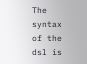The syntax of the dsl is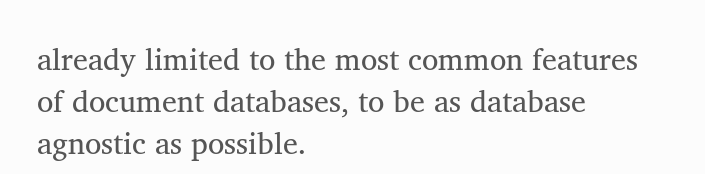already limited to the most common features of document databases, to be as database agnostic as possible.